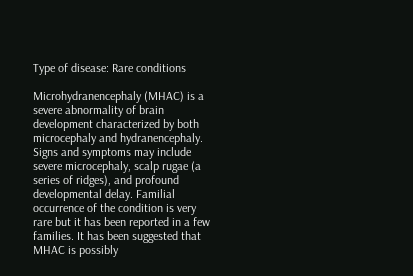Type of disease: Rare conditions

Microhydranencephaly (MHAC) is a severe abnormality of brain development characterized by both microcephaly and hydranencephaly. Signs and symptoms may include severe microcephaly, scalp rugae (a series of ridges), and profound developmental delay. Familial occurrence of the condition is very rare but it has been reported in a few families. It has been suggested that MHAC is possibly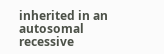inherited in an autosomal recessive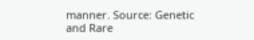manner. Source: Genetic and Rare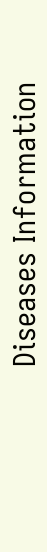Diseases Information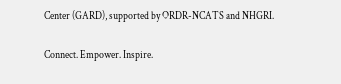Center (GARD), supported by ORDR-NCATS and NHGRI.

Connect. Empower. Inspire.